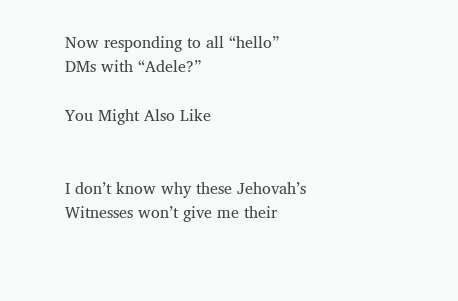Now responding to all “hello”
DMs with “Adele?”

You Might Also Like


I don’t know why these Jehovah’s Witnesses won’t give me their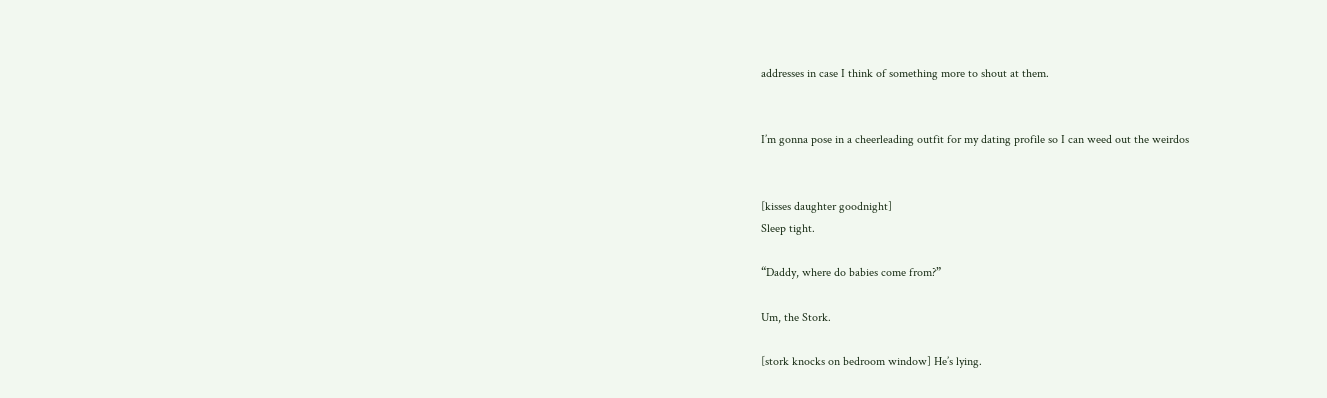addresses in case I think of something more to shout at them.


I’m gonna pose in a cheerleading outfit for my dating profile so I can weed out the weirdos


[kisses daughter goodnight]
Sleep tight.

“Daddy, where do babies come from?”

Um, the Stork.

[stork knocks on bedroom window] He’s lying.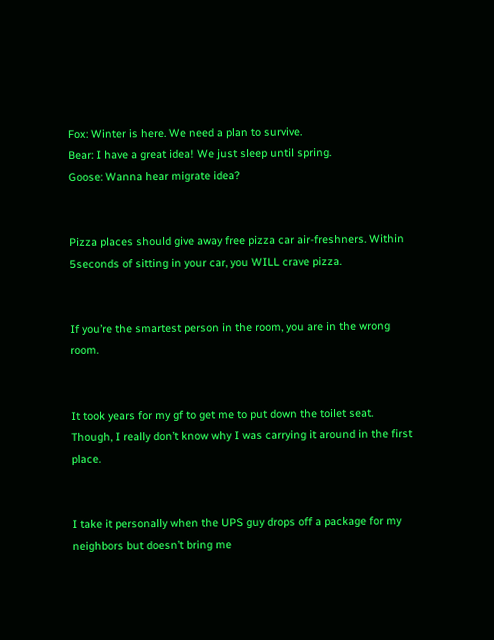Fox: Winter is here. We need a plan to survive.
Bear: I have a great idea! We just sleep until spring.
Goose: Wanna hear migrate idea?


Pizza places should give away free pizza car air-freshners. Within 5seconds of sitting in your car, you WILL crave pizza.


If you’re the smartest person in the room, you are in the wrong room.


It took years for my gf to get me to put down the toilet seat. Though, I really don’t know why I was carrying it around in the first place.


I take it personally when the UPS guy drops off a package for my neighbors but doesn’t bring me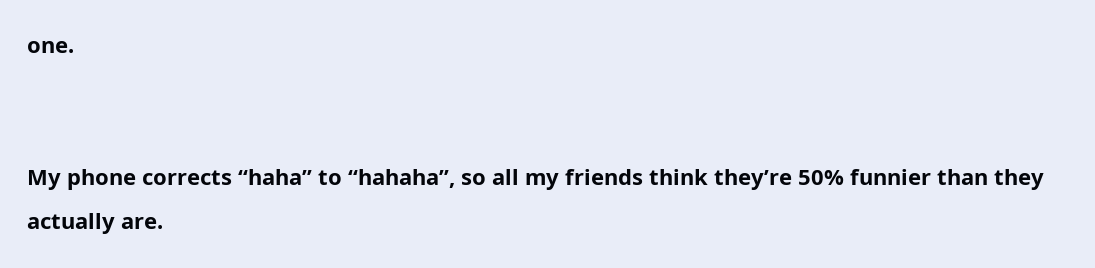one.


My phone corrects “haha” to “hahaha”, so all my friends think they’re 50% funnier than they actually are.